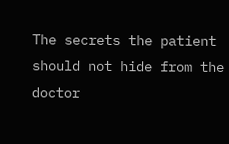The secrets the patient should not hide from the doctor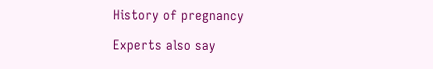History of pregnancy

Experts also say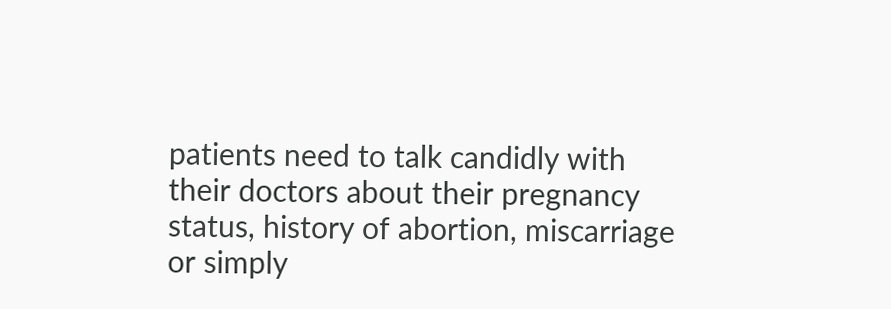patients need to talk candidly with their doctors about their pregnancy status, history of abortion, miscarriage or simply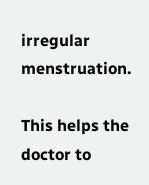irregular menstruation.

This helps the doctor to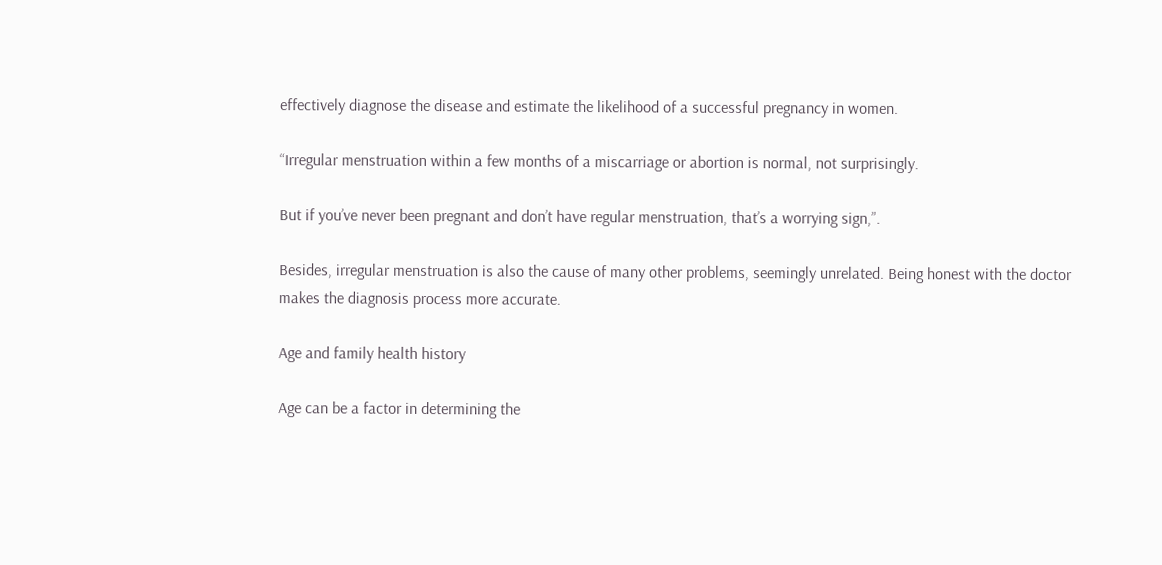effectively diagnose the disease and estimate the likelihood of a successful pregnancy in women.

“Irregular menstruation within a few months of a miscarriage or abortion is normal, not surprisingly.

But if you’ve never been pregnant and don’t have regular menstruation, that’s a worrying sign,”.

Besides, irregular menstruation is also the cause of many other problems, seemingly unrelated. Being honest with the doctor makes the diagnosis process more accurate.

Age and family health history

Age can be a factor in determining the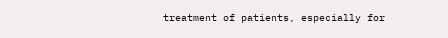treatment of patients, especially for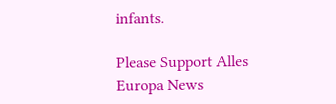infants.

Please Support Alles Europa News